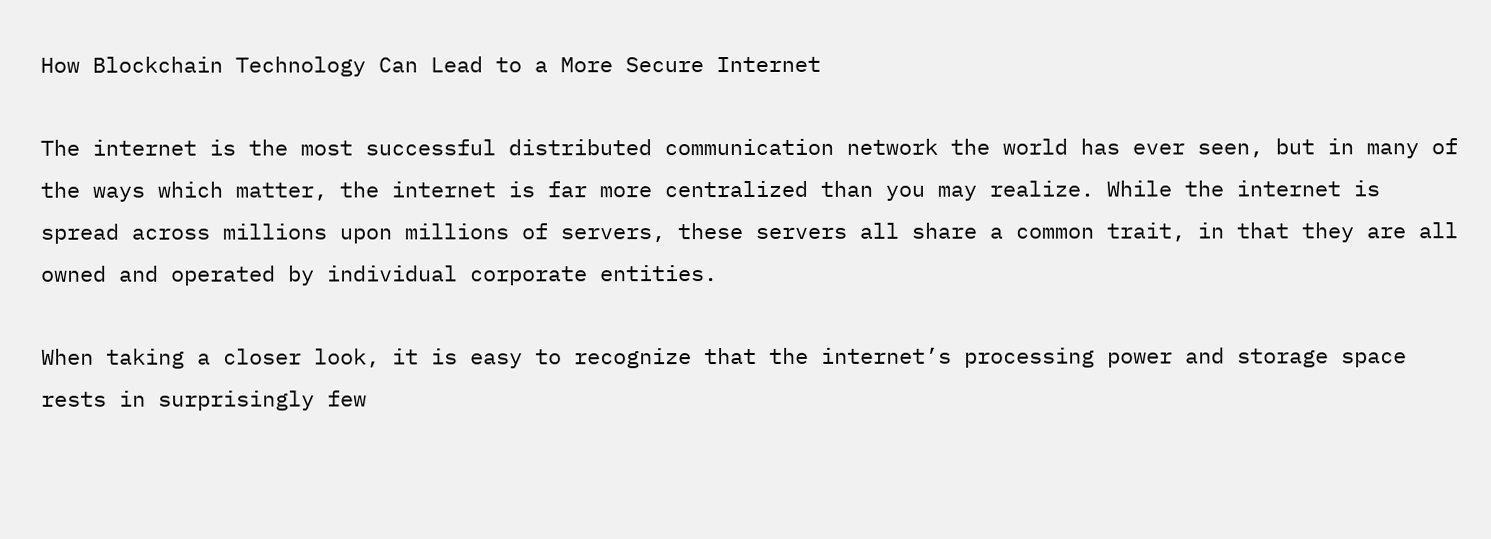How Blockchain Technology Can Lead to a More Secure Internet

The internet is the most successful distributed communication network the world has ever seen, but in many of the ways which matter, the internet is far more centralized than you may realize. While the internet is spread across millions upon millions of servers, these servers all share a common trait, in that they are all owned and operated by individual corporate entities.

When taking a closer look, it is easy to recognize that the internet’s processing power and storage space rests in surprisingly few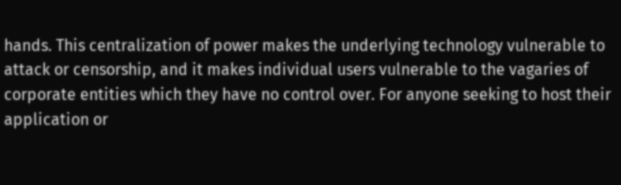hands. This centralization of power makes the underlying technology vulnerable to attack or censorship, and it makes individual users vulnerable to the vagaries of corporate entities which they have no control over. For anyone seeking to host their application or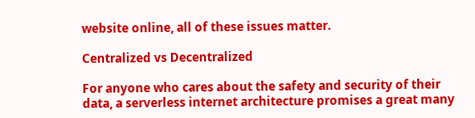website online, all of these issues matter.

Centralized vs Decentralized

For anyone who cares about the safety and security of their data, a serverless internet architecture promises a great many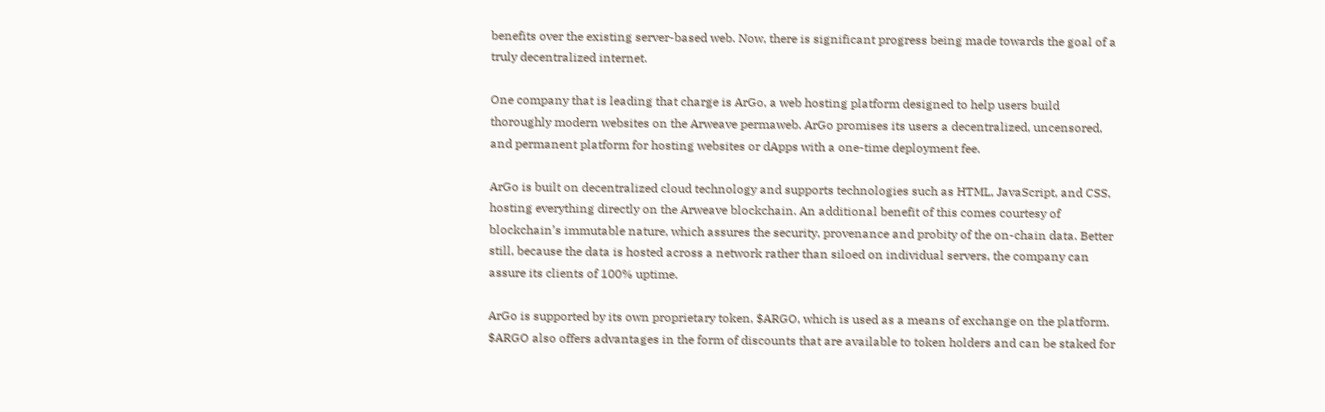benefits over the existing server-based web. Now, there is significant progress being made towards the goal of a truly decentralized internet.

One company that is leading that charge is ArGo, a web hosting platform designed to help users build thoroughly modern websites on the Arweave permaweb. ArGo promises its users a decentralized, uncensored, and permanent platform for hosting websites or dApps with a one-time deployment fee.

ArGo is built on decentralized cloud technology and supports technologies such as HTML, JavaScript, and CSS, hosting everything directly on the Arweave blockchain. An additional benefit of this comes courtesy of blockchain’s immutable nature, which assures the security, provenance and probity of the on-chain data. Better still, because the data is hosted across a network rather than siloed on individual servers, the company can assure its clients of 100% uptime.

ArGo is supported by its own proprietary token, $ARGO, which is used as a means of exchange on the platform. $ARGO also offers advantages in the form of discounts that are available to token holders and can be staked for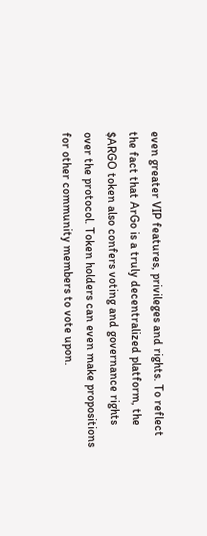even greater VIP features, privileges and rights. To reflect the fact that ArGo is a truly decentralized platform, the $ARGO token also confers voting and governance rights over the protocol. Token holders can even make propositions for other community members to vote upon.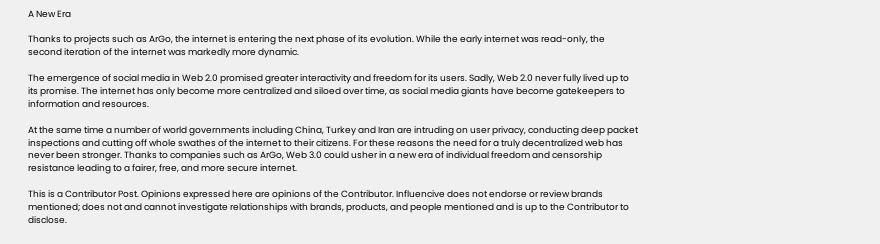A New Era

Thanks to projects such as ArGo, the internet is entering the next phase of its evolution. While the early internet was read-only, the second iteration of the internet was markedly more dynamic.

The emergence of social media in Web 2.0 promised greater interactivity and freedom for its users. Sadly, Web 2.0 never fully lived up to its promise. The internet has only become more centralized and siloed over time, as social media giants have become gatekeepers to information and resources.

At the same time a number of world governments including China, Turkey and Iran are intruding on user privacy, conducting deep packet inspections and cutting off whole swathes of the internet to their citizens. For these reasons the need for a truly decentralized web has never been stronger. Thanks to companies such as ArGo, Web 3.0 could usher in a new era of individual freedom and censorship resistance leading to a fairer, free, and more secure internet.

This is a Contributor Post. Opinions expressed here are opinions of the Contributor. Influencive does not endorse or review brands mentioned; does not and cannot investigate relationships with brands, products, and people mentioned and is up to the Contributor to disclose.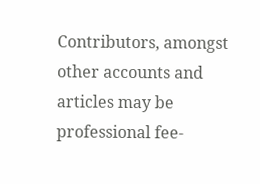Contributors, amongst other accounts and articles may be professional fee-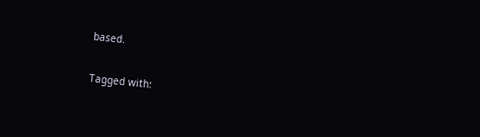based.

Tagged with: